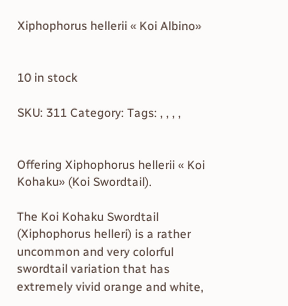Xiphophorus hellerii « Koi Albino»


10 in stock

SKU: 311 Category: Tags: , , , ,


Offering Xiphophorus hellerii « Koi Kohaku» (Koi Swordtail).

The Koi Kohaku Swordtail (Xiphophorus helleri) is a rather uncommon and very colorful swordtail variation that has extremely vivid orange and white,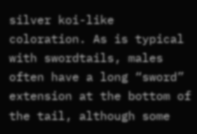silver koi-like coloration. As is typical with swordtails, males often have a long “sword” extension at the bottom of the tail, although some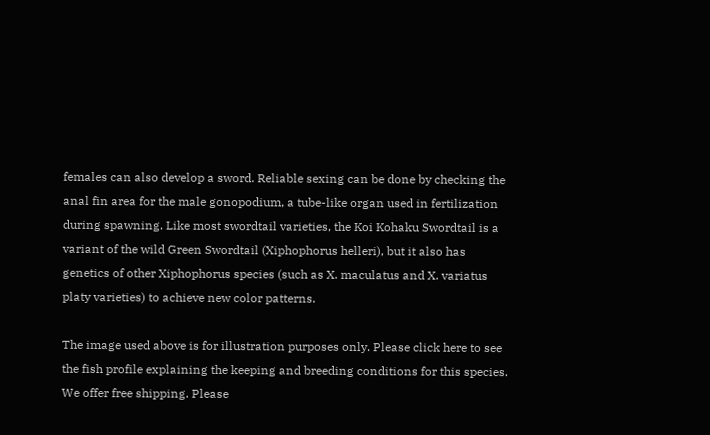females can also develop a sword. Reliable sexing can be done by checking the anal fin area for the male gonopodium, a tube-like organ used in fertilization during spawning. Like most swordtail varieties, the Koi Kohaku Swordtail is a variant of the wild Green Swordtail (Xiphophorus helleri), but it also has genetics of other Xiphophorus species (such as X. maculatus and X. variatus platy varieties) to achieve new color patterns.

The image used above is for illustration purposes only. Please click here to see the fish profile explaining the keeping and breeding conditions for this species. We offer free shipping. Please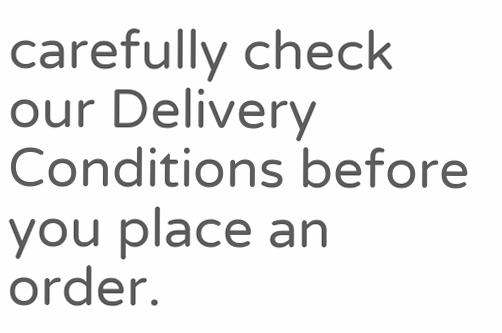carefully check our Delivery Conditions before you place an order.